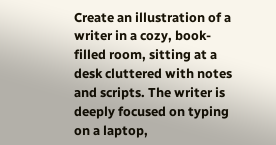Create an illustration of a writer in a cozy, book-filled room, sitting at a desk cluttered with notes and scripts. The writer is deeply focused on typing on a laptop,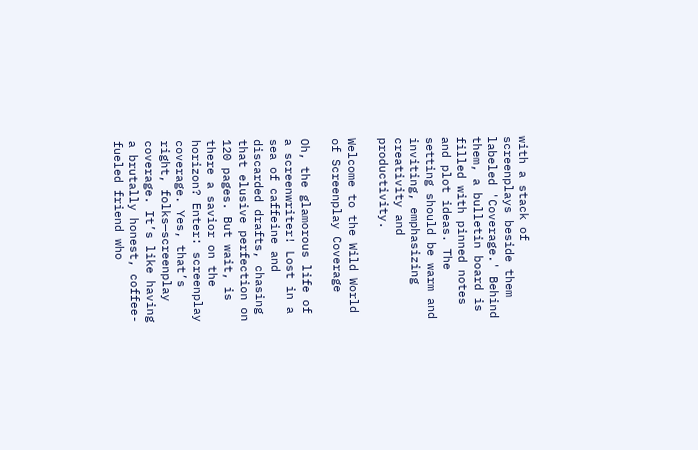with a stack of screenplays beside them labeled 'Coverage.' Behind them, a bulletin board is filled with pinned notes and plot ideas. The setting should be warm and inviting, emphasizing creativity and productivity.

Welcome to the Wild World of Screenplay Coverage

Oh, the glamorous life of a screenwriter! Lost in a sea of caffeine and discarded drafts, chasing that elusive perfection on 120 pages. But wait, is there a savior on the horizon? Enter: screenplay coverage. Yes, that’s right, folks—screenplay coverage. It’s like having a brutally honest, coffee-fueled friend who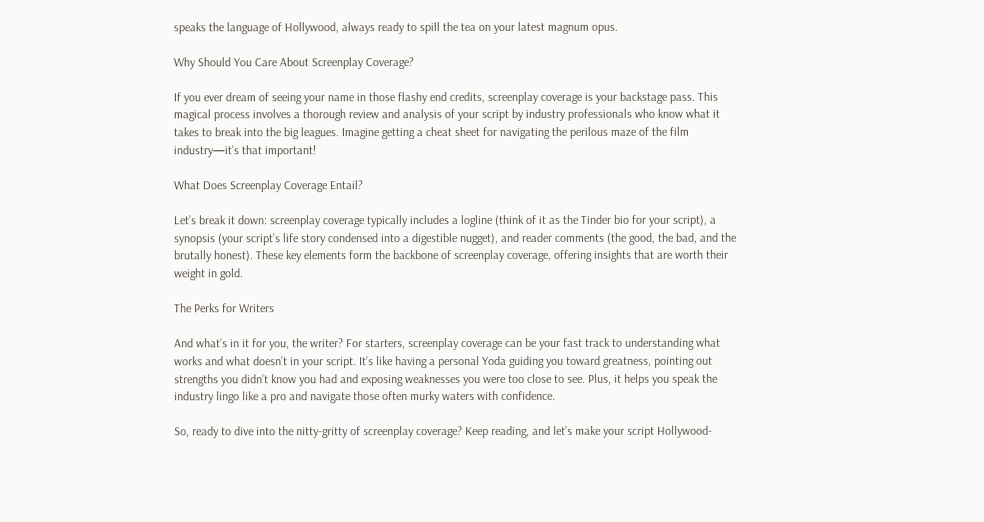speaks the language of Hollywood, always ready to spill the tea on your latest magnum opus.

Why Should You Care About Screenplay Coverage?

If you ever dream of seeing your name in those flashy end credits, screenplay coverage is your backstage pass. This magical process involves a thorough review and analysis of your script by industry professionals who know what it takes to break into the big leagues. Imagine getting a cheat sheet for navigating the perilous maze of the film industry—it’s that important!

What Does Screenplay Coverage Entail?

Let’s break it down: screenplay coverage typically includes a logline (think of it as the Tinder bio for your script), a synopsis (your script’s life story condensed into a digestible nugget), and reader comments (the good, the bad, and the brutally honest). These key elements form the backbone of screenplay coverage, offering insights that are worth their weight in gold.

The Perks for Writers

And what’s in it for you, the writer? For starters, screenplay coverage can be your fast track to understanding what works and what doesn’t in your script. It’s like having a personal Yoda guiding you toward greatness, pointing out strengths you didn’t know you had and exposing weaknesses you were too close to see. Plus, it helps you speak the industry lingo like a pro and navigate those often murky waters with confidence.

So, ready to dive into the nitty-gritty of screenplay coverage? Keep reading, and let’s make your script Hollywood-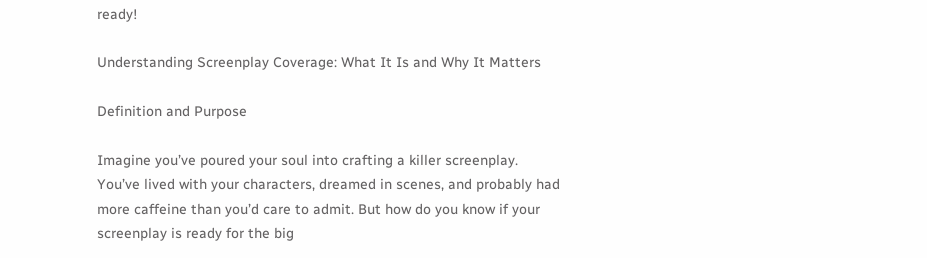ready!

Understanding Screenplay Coverage: What It Is and Why It Matters

Definition and Purpose

Imagine you’ve poured your soul into crafting a killer screenplay. You’ve lived with your characters, dreamed in scenes, and probably had more caffeine than you’d care to admit. But how do you know if your screenplay is ready for the big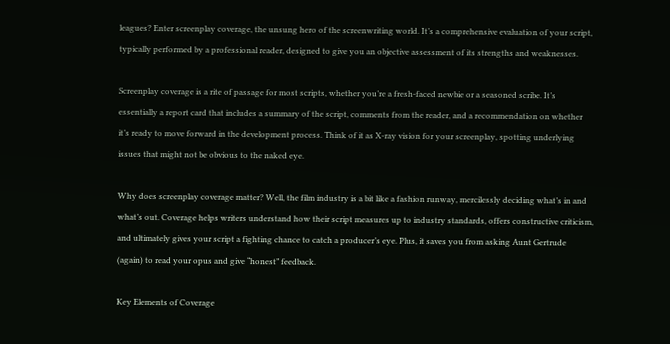leagues? Enter screenplay coverage, the unsung hero of the screenwriting world. It’s a comprehensive evaluation of your script, typically performed by a professional reader, designed to give you an objective assessment of its strengths and weaknesses.

Screenplay coverage is a rite of passage for most scripts, whether you’re a fresh-faced newbie or a seasoned scribe. It’s essentially a report card that includes a summary of the script, comments from the reader, and a recommendation on whether it’s ready to move forward in the development process. Think of it as X-ray vision for your screenplay, spotting underlying issues that might not be obvious to the naked eye.

Why does screenplay coverage matter? Well, the film industry is a bit like a fashion runway, mercilessly deciding what’s in and what’s out. Coverage helps writers understand how their script measures up to industry standards, offers constructive criticism, and ultimately gives your script a fighting chance to catch a producer’s eye. Plus, it saves you from asking Aunt Gertrude (again) to read your opus and give “honest” feedback.

Key Elements of Coverage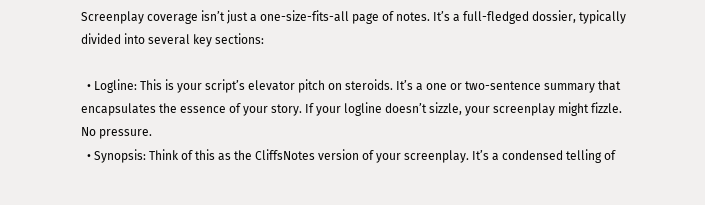Screenplay coverage isn’t just a one-size-fits-all page of notes. It’s a full-fledged dossier, typically divided into several key sections:

  • Logline: This is your script’s elevator pitch on steroids. It’s a one or two-sentence summary that encapsulates the essence of your story. If your logline doesn’t sizzle, your screenplay might fizzle. No pressure.
  • Synopsis: Think of this as the CliffsNotes version of your screenplay. It’s a condensed telling of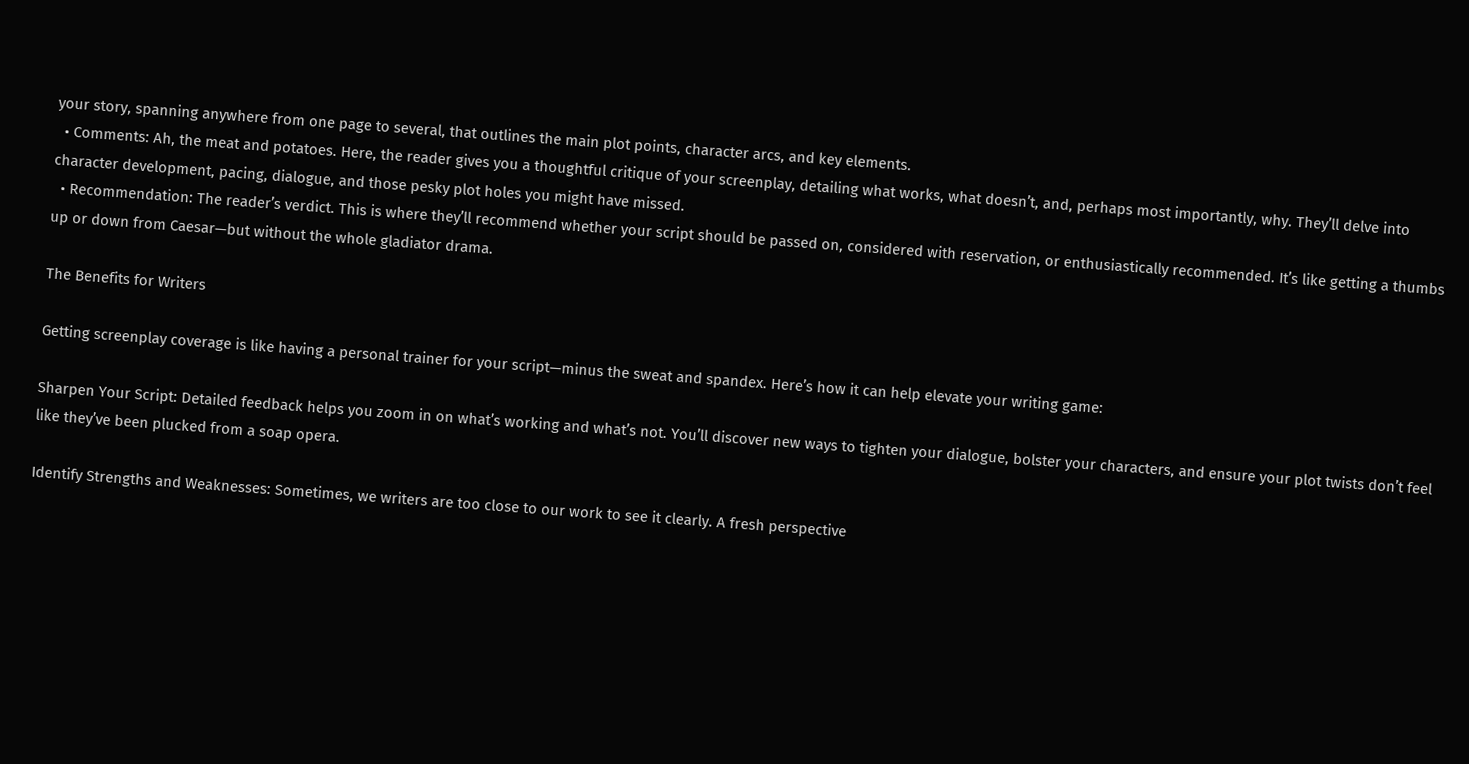your story, spanning anywhere from one page to several, that outlines the main plot points, character arcs, and key elements.
  • Comments: Ah, the meat and potatoes. Here, the reader gives you a thoughtful critique of your screenplay, detailing what works, what doesn’t, and, perhaps most importantly, why. They’ll delve into character development, pacing, dialogue, and those pesky plot holes you might have missed.
  • Recommendation: The reader’s verdict. This is where they’ll recommend whether your script should be passed on, considered with reservation, or enthusiastically recommended. It’s like getting a thumbs up or down from Caesar—but without the whole gladiator drama.

The Benefits for Writers

Getting screenplay coverage is like having a personal trainer for your script—minus the sweat and spandex. Here’s how it can help elevate your writing game:

Sharpen Your Script: Detailed feedback helps you zoom in on what’s working and what’s not. You’ll discover new ways to tighten your dialogue, bolster your characters, and ensure your plot twists don’t feel like they’ve been plucked from a soap opera.

Identify Strengths and Weaknesses: Sometimes, we writers are too close to our work to see it clearly. A fresh perspective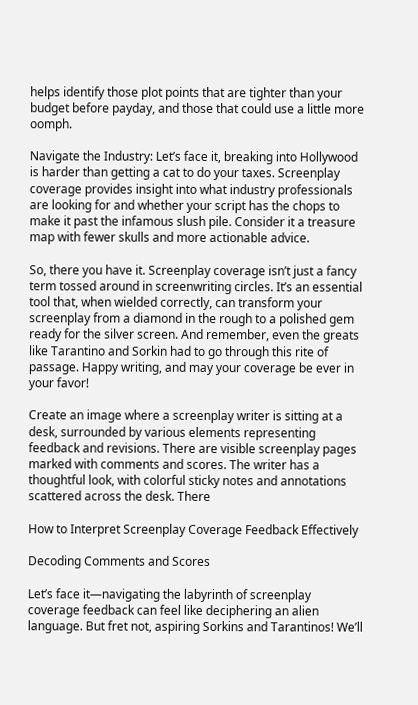helps identify those plot points that are tighter than your budget before payday, and those that could use a little more oomph.

Navigate the Industry: Let’s face it, breaking into Hollywood is harder than getting a cat to do your taxes. Screenplay coverage provides insight into what industry professionals are looking for and whether your script has the chops to make it past the infamous slush pile. Consider it a treasure map with fewer skulls and more actionable advice.

So, there you have it. Screenplay coverage isn’t just a fancy term tossed around in screenwriting circles. It’s an essential tool that, when wielded correctly, can transform your screenplay from a diamond in the rough to a polished gem ready for the silver screen. And remember, even the greats like Tarantino and Sorkin had to go through this rite of passage. Happy writing, and may your coverage be ever in your favor!

Create an image where a screenplay writer is sitting at a desk, surrounded by various elements representing feedback and revisions. There are visible screenplay pages marked with comments and scores. The writer has a thoughtful look, with colorful sticky notes and annotations scattered across the desk. There

How to Interpret Screenplay Coverage Feedback Effectively

Decoding Comments and Scores

Let’s face it—navigating the labyrinth of screenplay coverage feedback can feel like deciphering an alien language. But fret not, aspiring Sorkins and Tarantinos! We’ll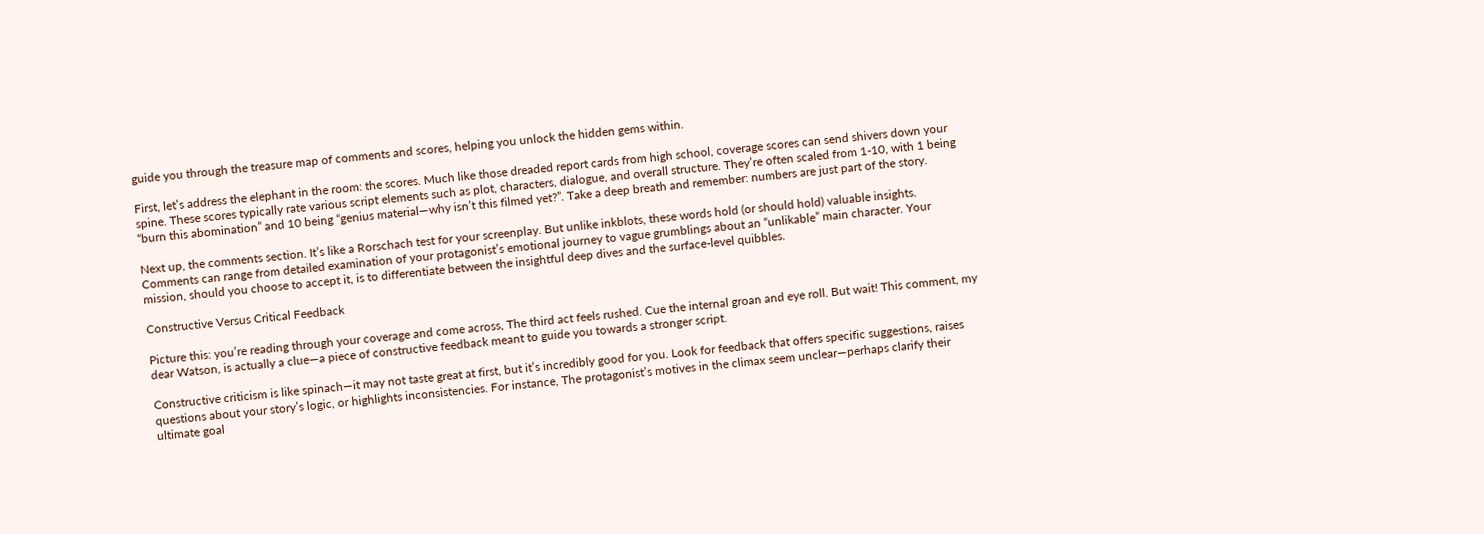guide you through the treasure map of comments and scores, helping you unlock the hidden gems within.

First, let’s address the elephant in the room: the scores. Much like those dreaded report cards from high school, coverage scores can send shivers down your spine. These scores typically rate various script elements such as plot, characters, dialogue, and overall structure. They’re often scaled from 1-10, with 1 being “burn this abomination” and 10 being “genius material—why isn’t this filmed yet?”. Take a deep breath and remember: numbers are just part of the story.

Next up, the comments section. It’s like a Rorschach test for your screenplay. But unlike inkblots, these words hold (or should hold) valuable insights. Comments can range from detailed examination of your protagonist’s emotional journey to vague grumblings about an “unlikable” main character. Your mission, should you choose to accept it, is to differentiate between the insightful deep dives and the surface-level quibbles.

Constructive Versus Critical Feedback

Picture this: you’re reading through your coverage and come across, The third act feels rushed. Cue the internal groan and eye roll. But wait! This comment, my dear Watson, is actually a clue—a piece of constructive feedback meant to guide you towards a stronger script.

Constructive criticism is like spinach—it may not taste great at first, but it’s incredibly good for you. Look for feedback that offers specific suggestions, raises questions about your story’s logic, or highlights inconsistencies. For instance, The protagonist’s motives in the climax seem unclear—perhaps clarify their ultimate goal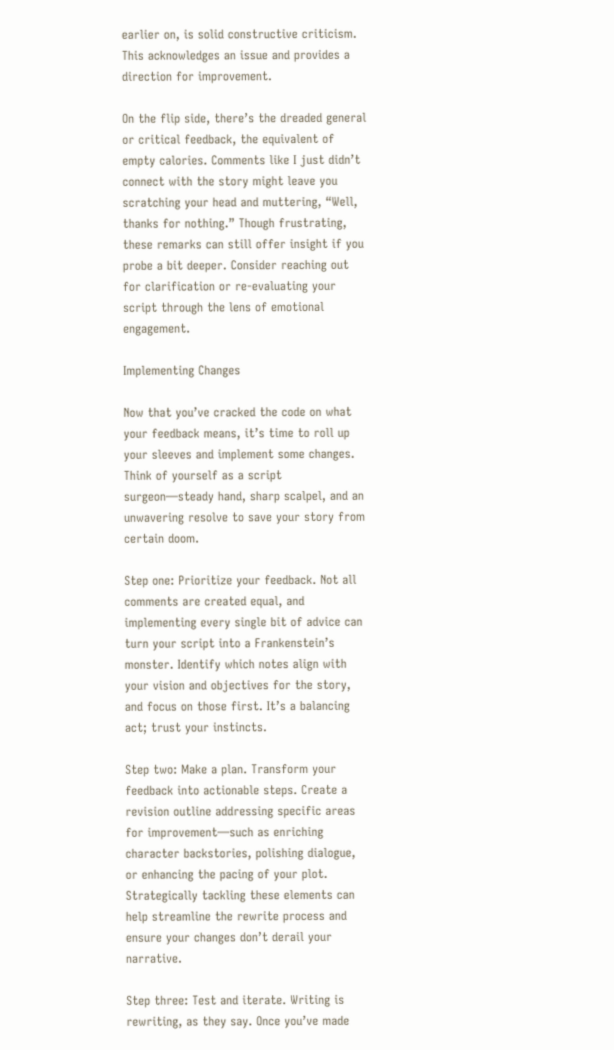earlier on, is solid constructive criticism. This acknowledges an issue and provides a direction for improvement.

On the flip side, there’s the dreaded general or critical feedback, the equivalent of empty calories. Comments like I just didn’t connect with the story might leave you scratching your head and muttering, “Well, thanks for nothing.” Though frustrating, these remarks can still offer insight if you probe a bit deeper. Consider reaching out for clarification or re-evaluating your script through the lens of emotional engagement.

Implementing Changes

Now that you’ve cracked the code on what your feedback means, it’s time to roll up your sleeves and implement some changes. Think of yourself as a script surgeon—steady hand, sharp scalpel, and an unwavering resolve to save your story from certain doom.

Step one: Prioritize your feedback. Not all comments are created equal, and implementing every single bit of advice can turn your script into a Frankenstein’s monster. Identify which notes align with your vision and objectives for the story, and focus on those first. It’s a balancing act; trust your instincts.

Step two: Make a plan. Transform your feedback into actionable steps. Create a revision outline addressing specific areas for improvement—such as enriching character backstories, polishing dialogue, or enhancing the pacing of your plot. Strategically tackling these elements can help streamline the rewrite process and ensure your changes don’t derail your narrative.

Step three: Test and iterate. Writing is rewriting, as they say. Once you’ve made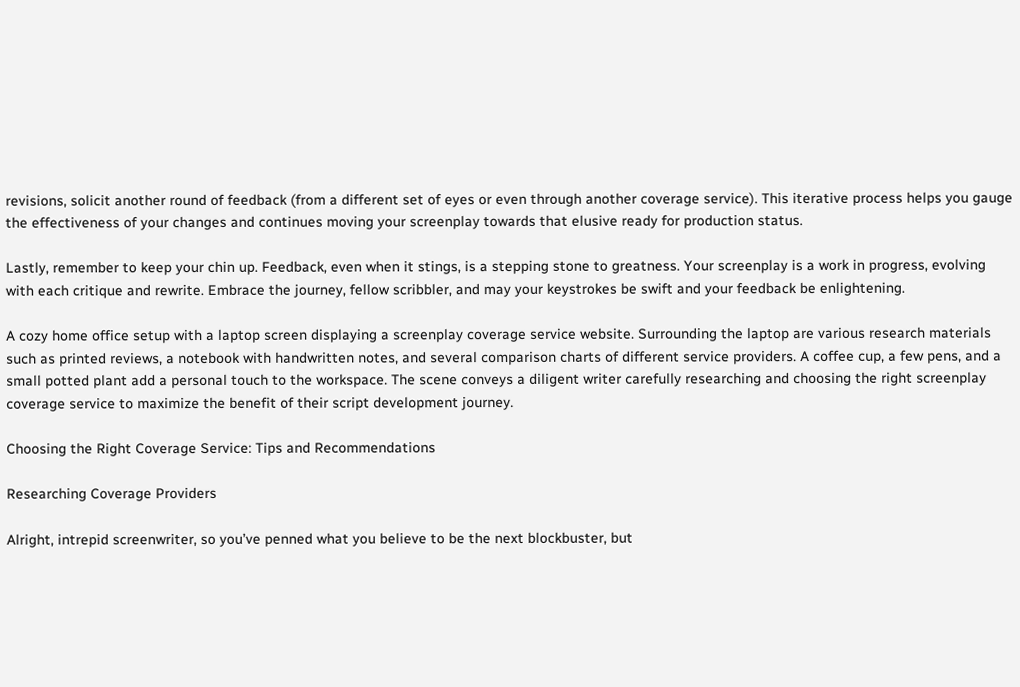revisions, solicit another round of feedback (from a different set of eyes or even through another coverage service). This iterative process helps you gauge the effectiveness of your changes and continues moving your screenplay towards that elusive ready for production status.

Lastly, remember to keep your chin up. Feedback, even when it stings, is a stepping stone to greatness. Your screenplay is a work in progress, evolving with each critique and rewrite. Embrace the journey, fellow scribbler, and may your keystrokes be swift and your feedback be enlightening.

A cozy home office setup with a laptop screen displaying a screenplay coverage service website. Surrounding the laptop are various research materials such as printed reviews, a notebook with handwritten notes, and several comparison charts of different service providers. A coffee cup, a few pens, and a small potted plant add a personal touch to the workspace. The scene conveys a diligent writer carefully researching and choosing the right screenplay coverage service to maximize the benefit of their script development journey.

Choosing the Right Coverage Service: Tips and Recommendations

Researching Coverage Providers

Alright, intrepid screenwriter, so you’ve penned what you believe to be the next blockbuster, but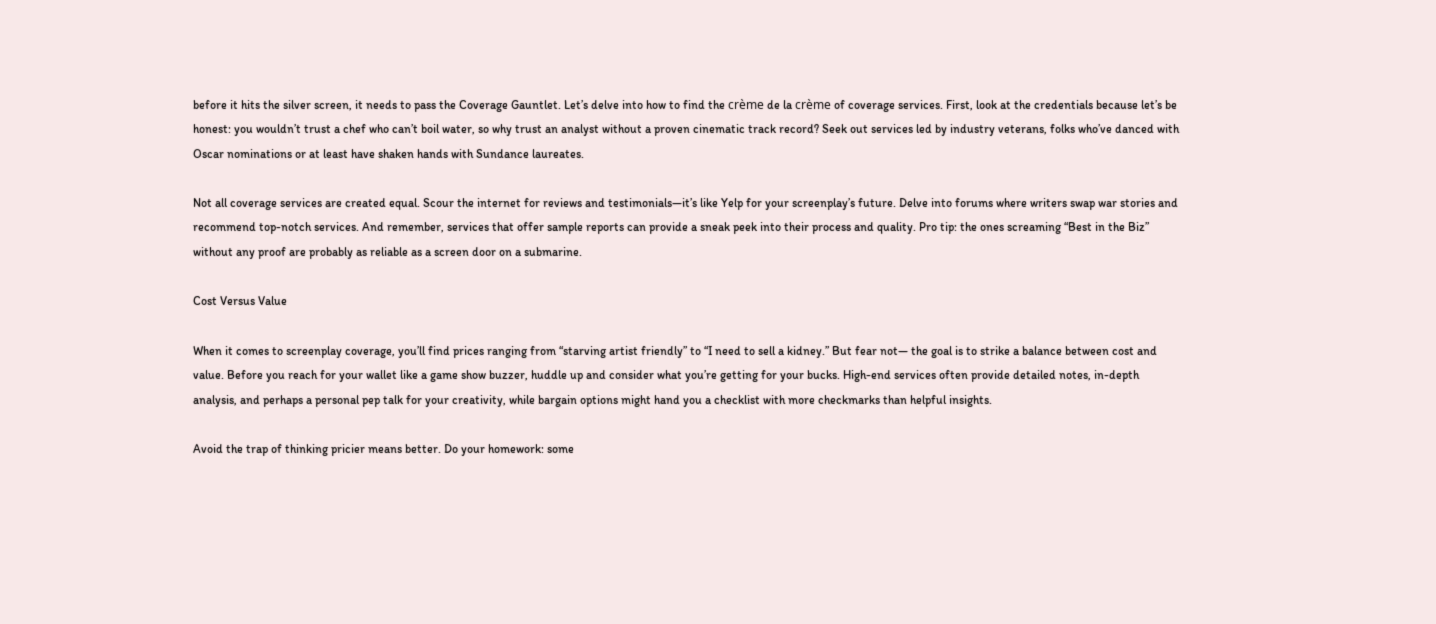before it hits the silver screen, it needs to pass the Coverage Gauntlet. Let’s delve into how to find the crème de la crème of coverage services. First, look at the credentials because let’s be honest: you wouldn’t trust a chef who can’t boil water, so why trust an analyst without a proven cinematic track record? Seek out services led by industry veterans, folks who’ve danced with Oscar nominations or at least have shaken hands with Sundance laureates.

Not all coverage services are created equal. Scour the internet for reviews and testimonials—it’s like Yelp for your screenplay’s future. Delve into forums where writers swap war stories and recommend top-notch services. And remember, services that offer sample reports can provide a sneak peek into their process and quality. Pro tip: the ones screaming “Best in the Biz” without any proof are probably as reliable as a screen door on a submarine.

Cost Versus Value

When it comes to screenplay coverage, you’ll find prices ranging from “starving artist friendly” to “I need to sell a kidney.” But fear not— the goal is to strike a balance between cost and value. Before you reach for your wallet like a game show buzzer, huddle up and consider what you’re getting for your bucks. High-end services often provide detailed notes, in-depth analysis, and perhaps a personal pep talk for your creativity, while bargain options might hand you a checklist with more checkmarks than helpful insights.

Avoid the trap of thinking pricier means better. Do your homework: some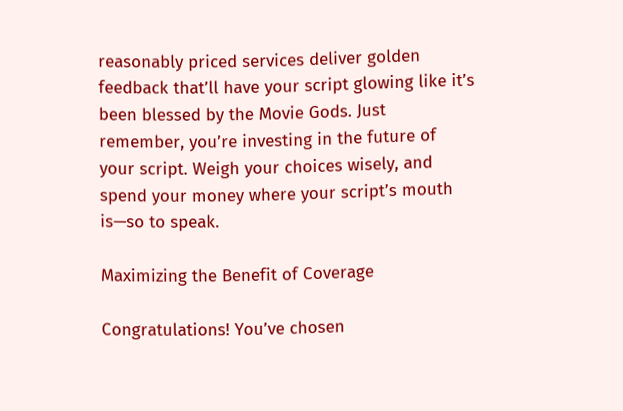reasonably priced services deliver golden feedback that’ll have your script glowing like it’s been blessed by the Movie Gods. Just remember, you’re investing in the future of your script. Weigh your choices wisely, and spend your money where your script’s mouth is—so to speak.

Maximizing the Benefit of Coverage

Congratulations! You’ve chosen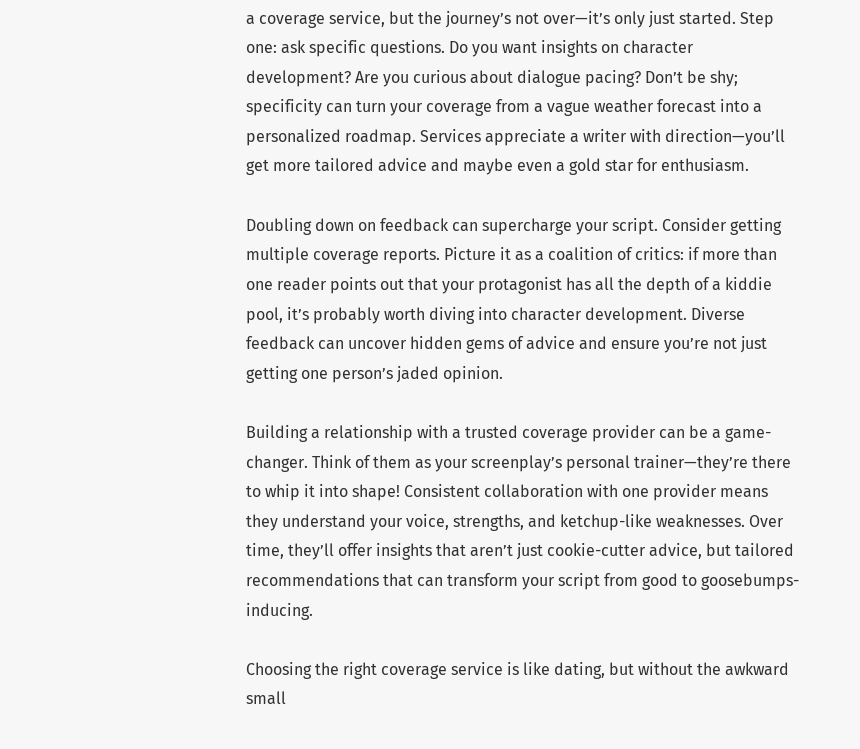a coverage service, but the journey’s not over—it’s only just started. Step one: ask specific questions. Do you want insights on character development? Are you curious about dialogue pacing? Don’t be shy; specificity can turn your coverage from a vague weather forecast into a personalized roadmap. Services appreciate a writer with direction—you’ll get more tailored advice and maybe even a gold star for enthusiasm.

Doubling down on feedback can supercharge your script. Consider getting multiple coverage reports. Picture it as a coalition of critics: if more than one reader points out that your protagonist has all the depth of a kiddie pool, it’s probably worth diving into character development. Diverse feedback can uncover hidden gems of advice and ensure you’re not just getting one person’s jaded opinion.

Building a relationship with a trusted coverage provider can be a game-changer. Think of them as your screenplay’s personal trainer—they’re there to whip it into shape! Consistent collaboration with one provider means they understand your voice, strengths, and ketchup-like weaknesses. Over time, they’ll offer insights that aren’t just cookie-cutter advice, but tailored recommendations that can transform your script from good to goosebumps-inducing.

Choosing the right coverage service is like dating, but without the awkward small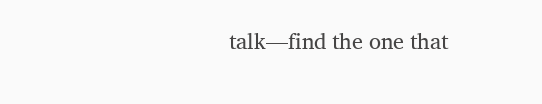talk—find the one that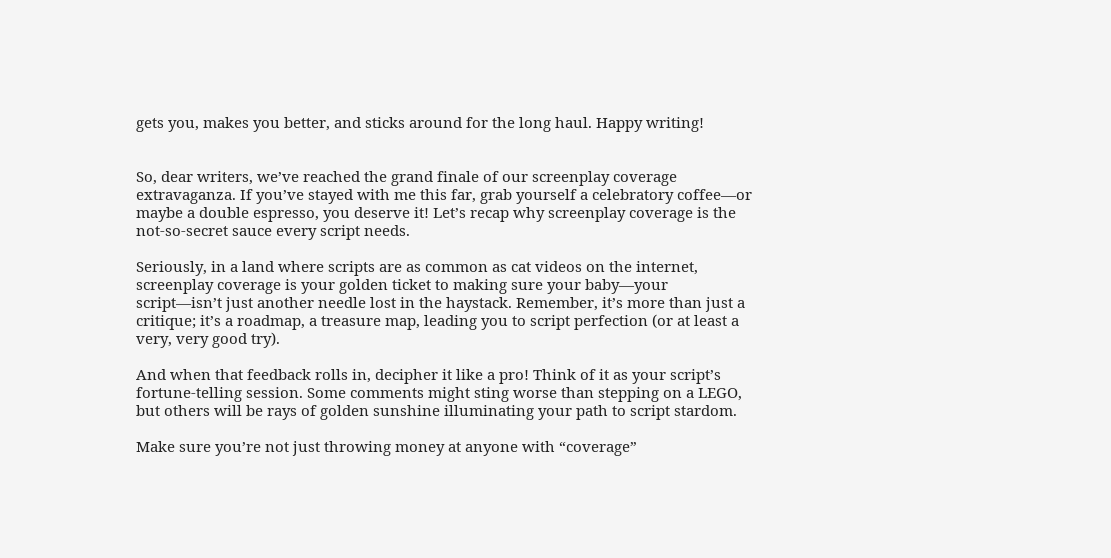gets you, makes you better, and sticks around for the long haul. Happy writing!


So, dear writers, we’ve reached the grand finale of our screenplay coverage extravaganza. If you’ve stayed with me this far, grab yourself a celebratory coffee—or maybe a double espresso, you deserve it! Let’s recap why screenplay coverage is the not-so-secret sauce every script needs.

Seriously, in a land where scripts are as common as cat videos on the internet, screenplay coverage is your golden ticket to making sure your baby—your script—isn’t just another needle lost in the haystack. Remember, it’s more than just a critique; it’s a roadmap, a treasure map, leading you to script perfection (or at least a very, very good try).

And when that feedback rolls in, decipher it like a pro! Think of it as your script’s fortune-telling session. Some comments might sting worse than stepping on a LEGO, but others will be rays of golden sunshine illuminating your path to script stardom.

Make sure you’re not just throwing money at anyone with “coverage”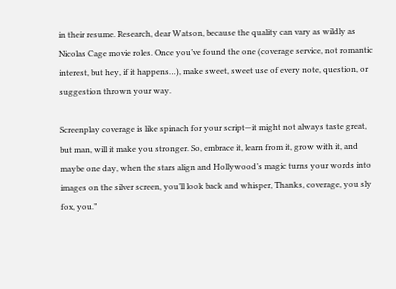in their resume. Research, dear Watson, because the quality can vary as wildly as Nicolas Cage movie roles. Once you’ve found the one (coverage service, not romantic interest, but hey, if it happens…), make sweet, sweet use of every note, question, or suggestion thrown your way.

Screenplay coverage is like spinach for your script—it might not always taste great, but man, will it make you stronger. So, embrace it, learn from it, grow with it, and maybe one day, when the stars align and Hollywood’s magic turns your words into images on the silver screen, you’ll look back and whisper, Thanks, coverage, you sly fox, you.”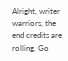Alright, writer warriors, the end credits are rolling. Go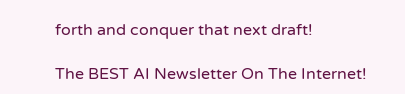forth and conquer that next draft!

The BEST AI Newsletter On The Internet!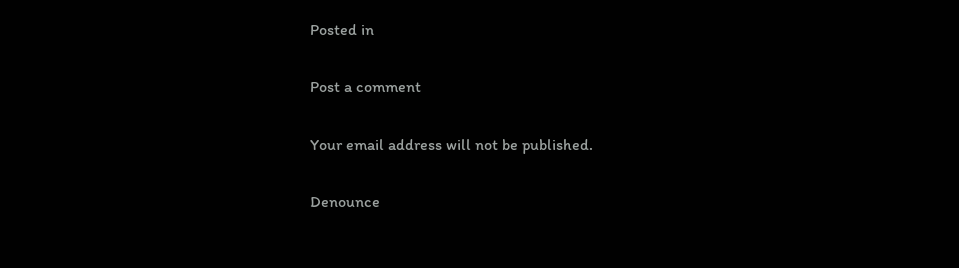Posted in

Post a comment

Your email address will not be published.

Denounce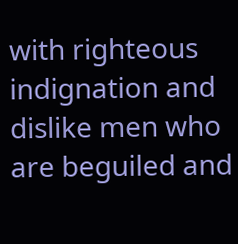with righteous indignation and dislike men who are beguiled and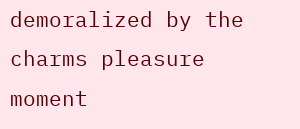demoralized by the charms pleasure moment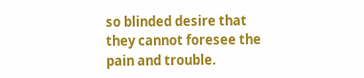so blinded desire that they cannot foresee the pain and trouble.